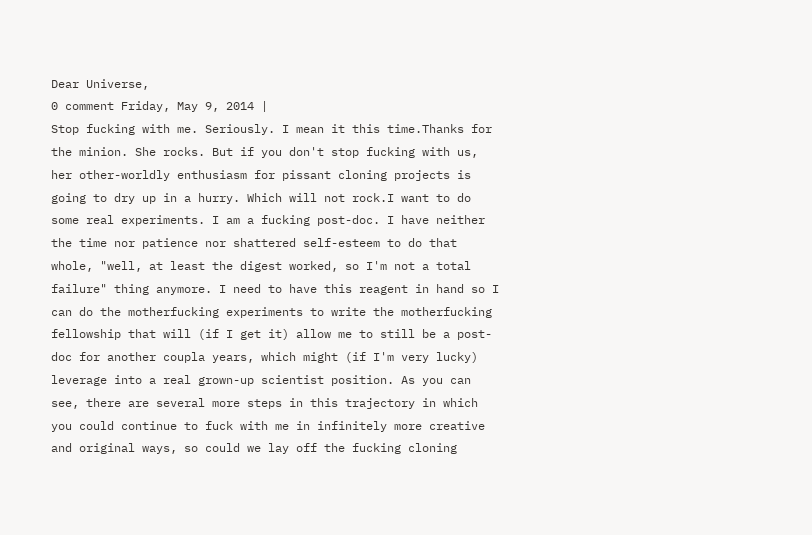Dear Universe,
0 comment Friday, May 9, 2014 |
Stop fucking with me. Seriously. I mean it this time.Thanks for the minion. She rocks. But if you don't stop fucking with us, her other-worldly enthusiasm for pissant cloning projects is going to dry up in a hurry. Which will not rock.I want to do some real experiments. I am a fucking post-doc. I have neither the time nor patience nor shattered self-esteem to do that whole, "well, at least the digest worked, so I'm not a total failure" thing anymore. I need to have this reagent in hand so I can do the motherfucking experiments to write the motherfucking fellowship that will (if I get it) allow me to still be a post-doc for another coupla years, which might (if I'm very lucky) leverage into a real grown-up scientist position. As you can see, there are several more steps in this trajectory in which you could continue to fuck with me in infinitely more creative and original ways, so could we lay off the fucking cloning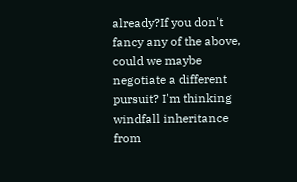already?If you don't fancy any of the above, could we maybe negotiate a different pursuit? I'm thinking windfall inheritance from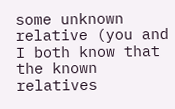some unknown relative (you and I both know that the known relatives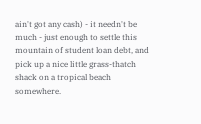ain't got any cash) - it needn't be much - just enough to settle this mountain of student loan debt, and pick up a nice little grass-thatch shack on a tropical beach somewhere.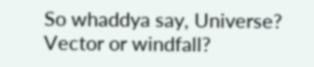So whaddya say, Universe? Vector or windfall?